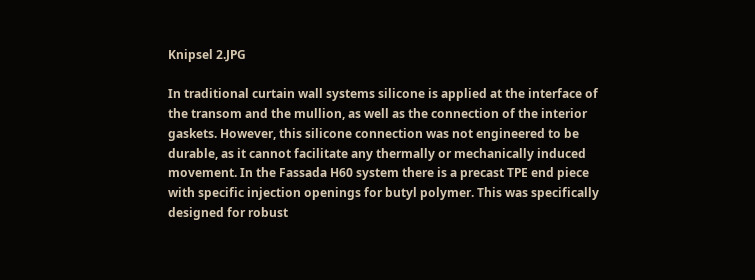Knipsel 2.JPG

In traditional curtain wall systems silicone is applied at the interface of the transom and the mullion, as well as the connection of the interior gaskets. However, this silicone connection was not engineered to be durable, as it cannot facilitate any thermally or mechanically induced movement. In the Fassada H60 system there is a precast TPE end piece with specific injection openings for butyl polymer. This was specifically designed for robust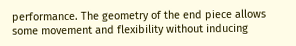performance. The geometry of the end piece allows some movement and flexibility without inducing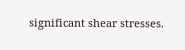significant shear stresses.